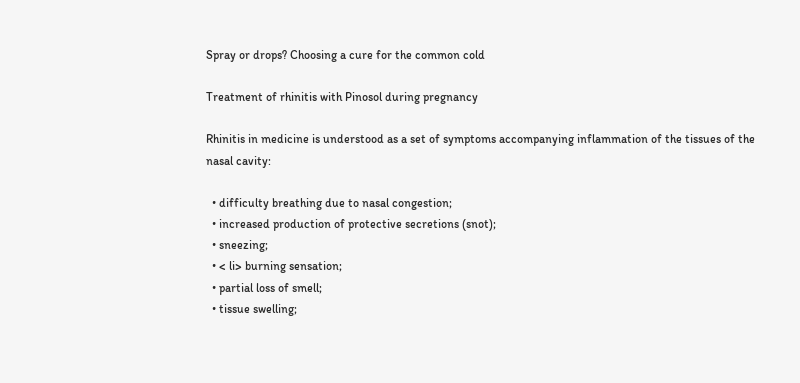Spray or drops? Choosing a cure for the common cold

Treatment of rhinitis with Pinosol during pregnancy

Rhinitis in medicine is understood as a set of symptoms accompanying inflammation of the tissues of the nasal cavity:

  • difficulty breathing due to nasal congestion;
  • increased production of protective secretions (snot);
  • sneezing;
  • < li> burning sensation;
  • partial loss of smell;
  • tissue swelling;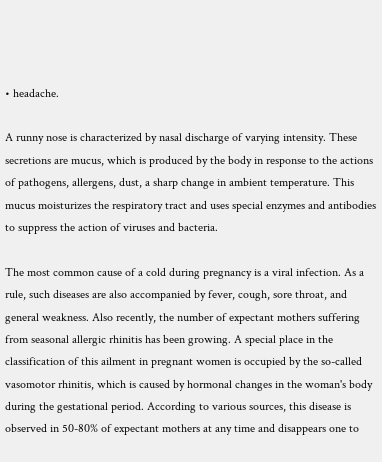• headache.

A runny nose is characterized by nasal discharge of varying intensity. These secretions are mucus, which is produced by the body in response to the actions of pathogens, allergens, dust, a sharp change in ambient temperature. This mucus moisturizes the respiratory tract and uses special enzymes and antibodies to suppress the action of viruses and bacteria.

The most common cause of a cold during pregnancy is a viral infection. As a rule, such diseases are also accompanied by fever, cough, sore throat, and general weakness. Also recently, the number of expectant mothers suffering from seasonal allergic rhinitis has been growing. A special place in the classification of this ailment in pregnant women is occupied by the so-called vasomotor rhinitis, which is caused by hormonal changes in the woman's body during the gestational period. According to various sources, this disease is observed in 50-80% of expectant mothers at any time and disappears one to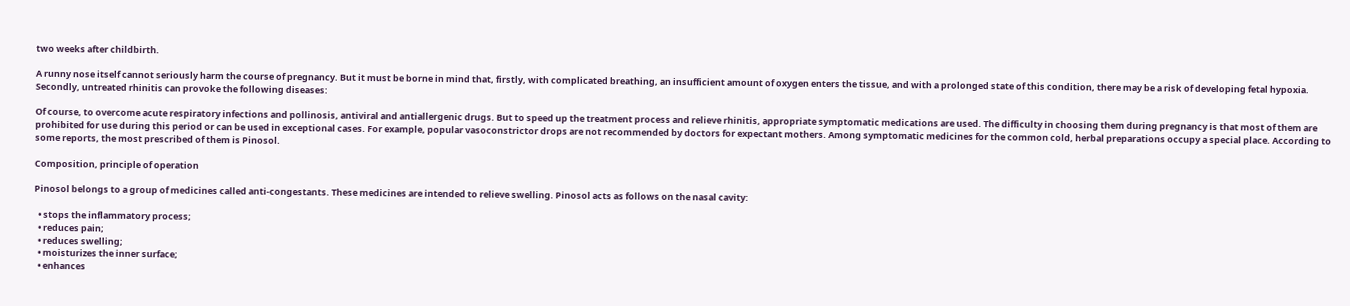two weeks after childbirth.

A runny nose itself cannot seriously harm the course of pregnancy. But it must be borne in mind that, firstly, with complicated breathing, an insufficient amount of oxygen enters the tissue, and with a prolonged state of this condition, there may be a risk of developing fetal hypoxia. Secondly, untreated rhinitis can provoke the following diseases:

Of course, to overcome acute respiratory infections and pollinosis, antiviral and antiallergenic drugs. But to speed up the treatment process and relieve rhinitis, appropriate symptomatic medications are used. The difficulty in choosing them during pregnancy is that most of them are prohibited for use during this period or can be used in exceptional cases. For example, popular vasoconstrictor drops are not recommended by doctors for expectant mothers. Among symptomatic medicines for the common cold, herbal preparations occupy a special place. According to some reports, the most prescribed of them is Pinosol.

Composition, principle of operation

Pinosol belongs to a group of medicines called anti-congestants. These medicines are intended to relieve swelling. Pinosol acts as follows on the nasal cavity:

  • stops the inflammatory process;
  • reduces pain;
  • reduces swelling;
  • moisturizes the inner surface;
  • enhances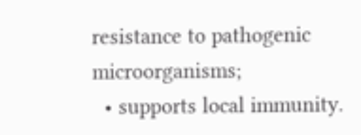resistance to pathogenic microorganisms;
  • supports local immunity.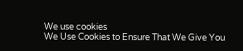We use cookies
We Use Cookies to Ensure That We Give You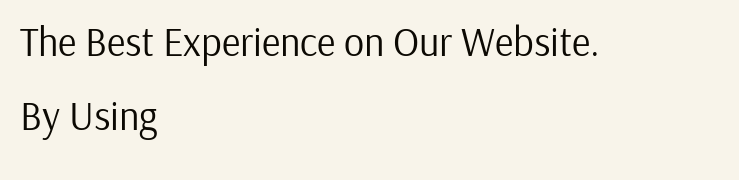The Best Experience on Our Website. By Using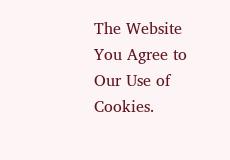The Website You Agree to Our Use of Cookies.